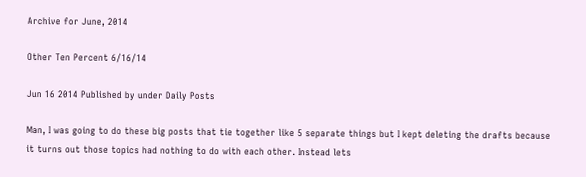Archive for June, 2014

Other Ten Percent 6/16/14

Jun 16 2014 Published by under Daily Posts

Man, I was going to do these big posts that tie together like 5 separate things but I kept deleting the drafts because it turns out those topics had nothing to do with each other. Instead lets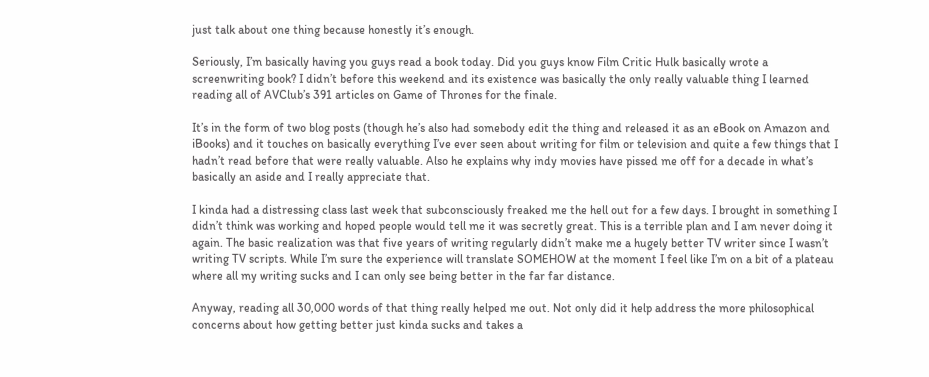just talk about one thing because honestly it’s enough.

Seriously, I’m basically having you guys read a book today. Did you guys know Film Critic Hulk basically wrote a screenwriting book? I didn’t before this weekend and its existence was basically the only really valuable thing I learned reading all of AVClub’s 391 articles on Game of Thrones for the finale.

It’s in the form of two blog posts (though he’s also had somebody edit the thing and released it as an eBook on Amazon and iBooks) and it touches on basically everything I’ve ever seen about writing for film or television and quite a few things that I hadn’t read before that were really valuable. Also he explains why indy movies have pissed me off for a decade in what’s basically an aside and I really appreciate that.

I kinda had a distressing class last week that subconsciously freaked me the hell out for a few days. I brought in something I didn’t think was working and hoped people would tell me it was secretly great. This is a terrible plan and I am never doing it again. The basic realization was that five years of writing regularly didn’t make me a hugely better TV writer since I wasn’t writing TV scripts. While I’m sure the experience will translate SOMEHOW at the moment I feel like I’m on a bit of a plateau where all my writing sucks and I can only see being better in the far far distance.

Anyway, reading all 30,000 words of that thing really helped me out. Not only did it help address the more philosophical concerns about how getting better just kinda sucks and takes a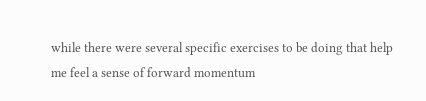while there were several specific exercises to be doing that help me feel a sense of forward momentum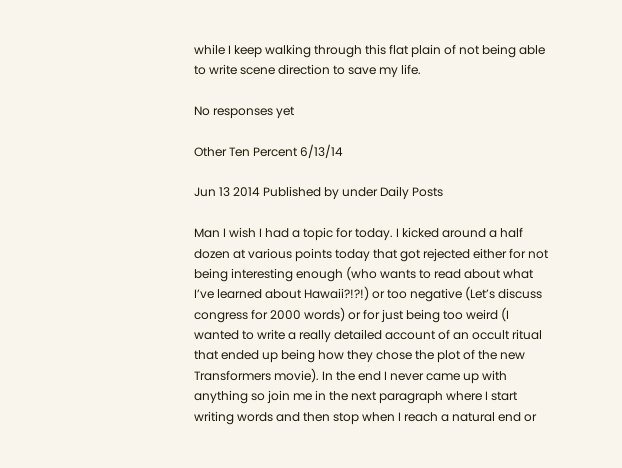while I keep walking through this flat plain of not being able to write scene direction to save my life.

No responses yet

Other Ten Percent 6/13/14

Jun 13 2014 Published by under Daily Posts

Man I wish I had a topic for today. I kicked around a half dozen at various points today that got rejected either for not being interesting enough (who wants to read about what I’ve learned about Hawaii?!?!) or too negative (Let’s discuss congress for 2000 words) or for just being too weird (I wanted to write a really detailed account of an occult ritual that ended up being how they chose the plot of the new Transformers movie). In the end I never came up with anything so join me in the next paragraph where I start writing words and then stop when I reach a natural end or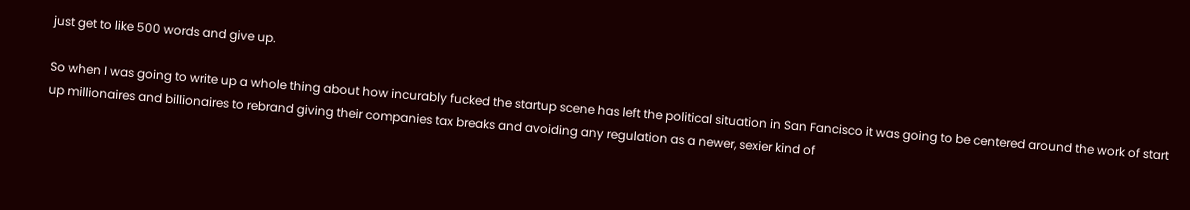just get to like 500 words and give up.

So when I was going to write up a whole thing about how incurably fucked the startup scene has left the political situation in San Fancisco it was going to be centered around the work of start up millionaires and billionaires to rebrand giving their companies tax breaks and avoiding any regulation as a newer, sexier kind of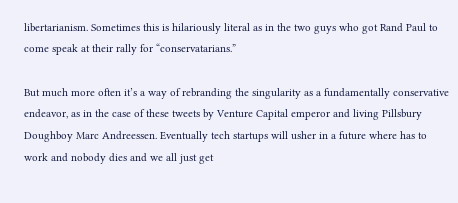libertarianism. Sometimes this is hilariously literal as in the two guys who got Rand Paul to come speak at their rally for “conservatarians.”

But much more often it’s a way of rebranding the singularity as a fundamentally conservative endeavor, as in the case of these tweets by Venture Capital emperor and living Pillsbury Doughboy Marc Andreessen. Eventually tech startups will usher in a future where has to work and nobody dies and we all just get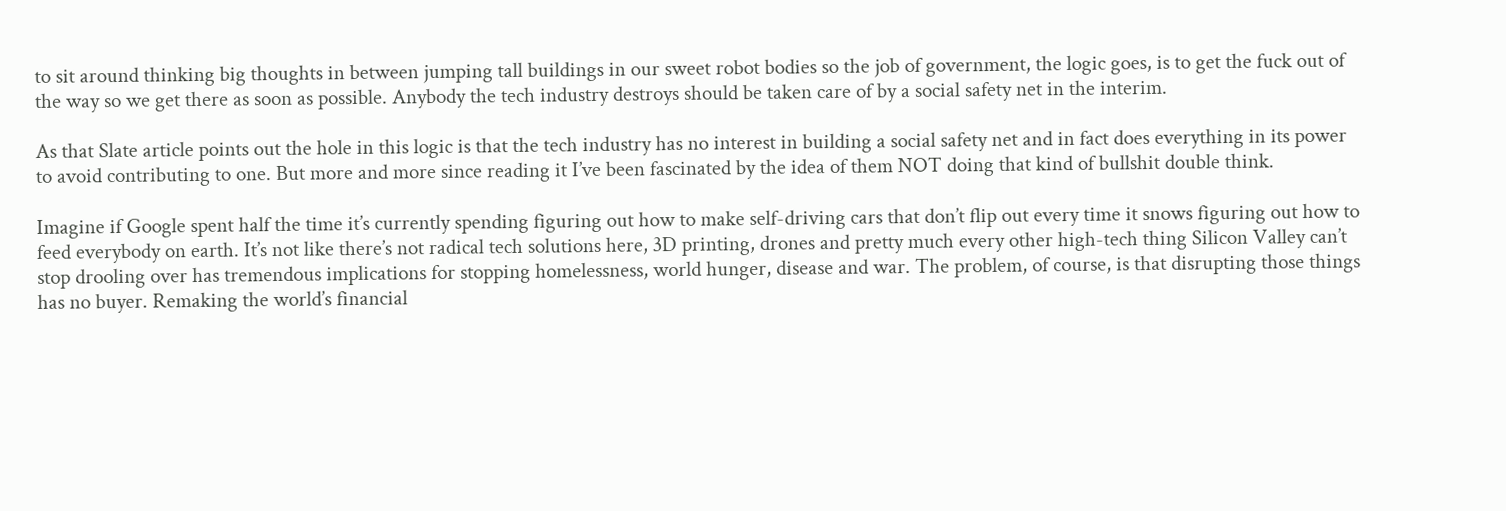to sit around thinking big thoughts in between jumping tall buildings in our sweet robot bodies so the job of government, the logic goes, is to get the fuck out of the way so we get there as soon as possible. Anybody the tech industry destroys should be taken care of by a social safety net in the interim.

As that Slate article points out the hole in this logic is that the tech industry has no interest in building a social safety net and in fact does everything in its power to avoid contributing to one. But more and more since reading it I’ve been fascinated by the idea of them NOT doing that kind of bullshit double think.

Imagine if Google spent half the time it’s currently spending figuring out how to make self-driving cars that don’t flip out every time it snows figuring out how to feed everybody on earth. It’s not like there’s not radical tech solutions here, 3D printing, drones and pretty much every other high-tech thing Silicon Valley can’t stop drooling over has tremendous implications for stopping homelessness, world hunger, disease and war. The problem, of course, is that disrupting those things has no buyer. Remaking the world’s financial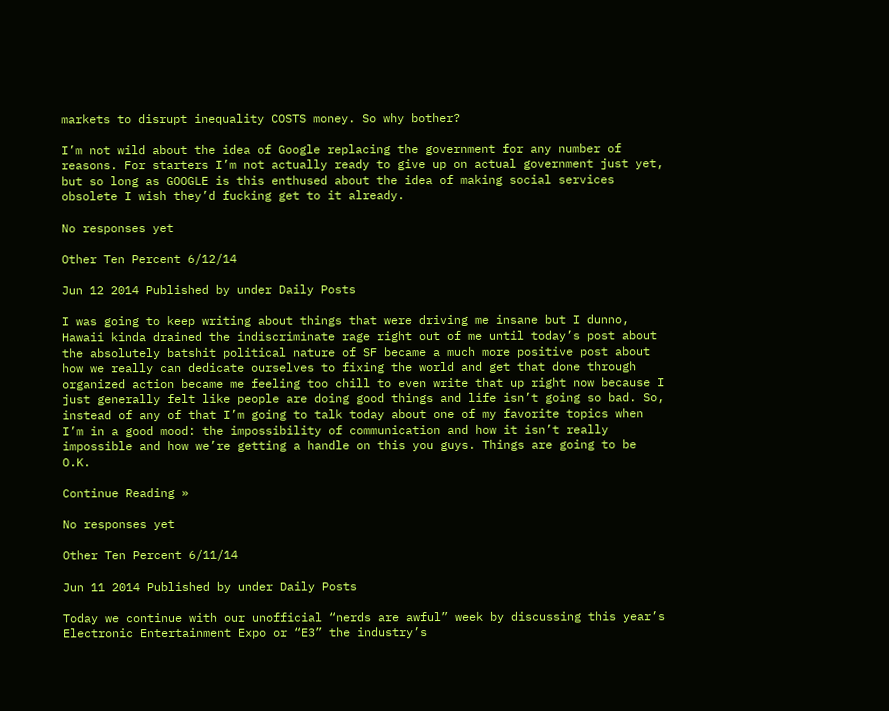markets to disrupt inequality COSTS money. So why bother?

I’m not wild about the idea of Google replacing the government for any number of reasons. For starters I’m not actually ready to give up on actual government just yet, but so long as GOOGLE is this enthused about the idea of making social services obsolete I wish they’d fucking get to it already.

No responses yet

Other Ten Percent 6/12/14

Jun 12 2014 Published by under Daily Posts

I was going to keep writing about things that were driving me insane but I dunno, Hawaii kinda drained the indiscriminate rage right out of me until today’s post about the absolutely batshit political nature of SF became a much more positive post about how we really can dedicate ourselves to fixing the world and get that done through organized action became me feeling too chill to even write that up right now because I just generally felt like people are doing good things and life isn’t going so bad. So, instead of any of that I’m going to talk today about one of my favorite topics when I’m in a good mood: the impossibility of communication and how it isn’t really impossible and how we’re getting a handle on this you guys. Things are going to be O.K.

Continue Reading »

No responses yet

Other Ten Percent 6/11/14

Jun 11 2014 Published by under Daily Posts

Today we continue with our unofficial “nerds are awful” week by discussing this year’s Electronic Entertainment Expo or “E3” the industry’s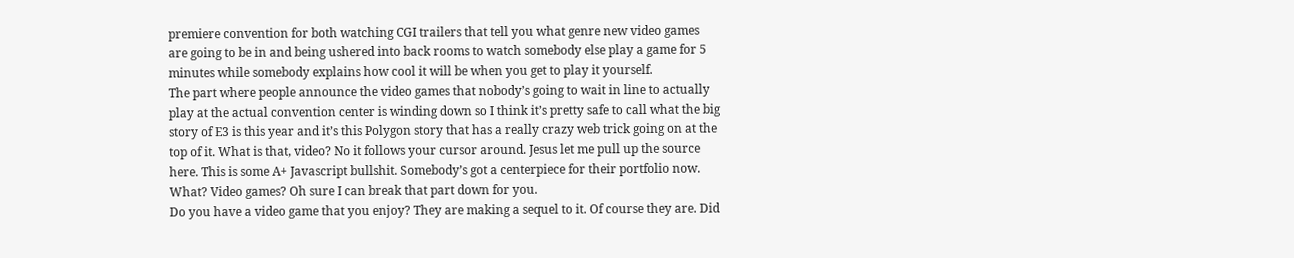premiere convention for both watching CGI trailers that tell you what genre new video games are going to be in and being ushered into back rooms to watch somebody else play a game for 5 minutes while somebody explains how cool it will be when you get to play it yourself.
The part where people announce the video games that nobody’s going to wait in line to actually play at the actual convention center is winding down so I think it’s pretty safe to call what the big story of E3 is this year and it’s this Polygon story that has a really crazy web trick going on at the top of it. What is that, video? No it follows your cursor around. Jesus let me pull up the source here. This is some A+ Javascript bullshit. Somebody’s got a centerpiece for their portfolio now.
What? Video games? Oh sure I can break that part down for you.
Do you have a video game that you enjoy? They are making a sequel to it. Of course they are. Did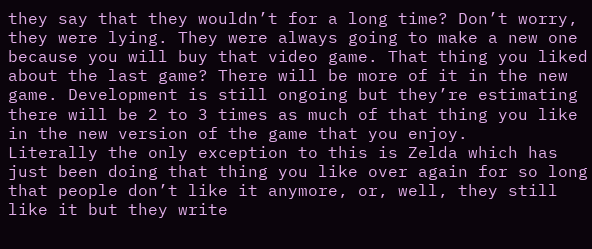they say that they wouldn’t for a long time? Don’t worry, they were lying. They were always going to make a new one because you will buy that video game. That thing you liked about the last game? There will be more of it in the new game. Development is still ongoing but they’re estimating there will be 2 to 3 times as much of that thing you like in the new version of the game that you enjoy.
Literally the only exception to this is Zelda which has just been doing that thing you like over again for so long that people don’t like it anymore, or, well, they still like it but they write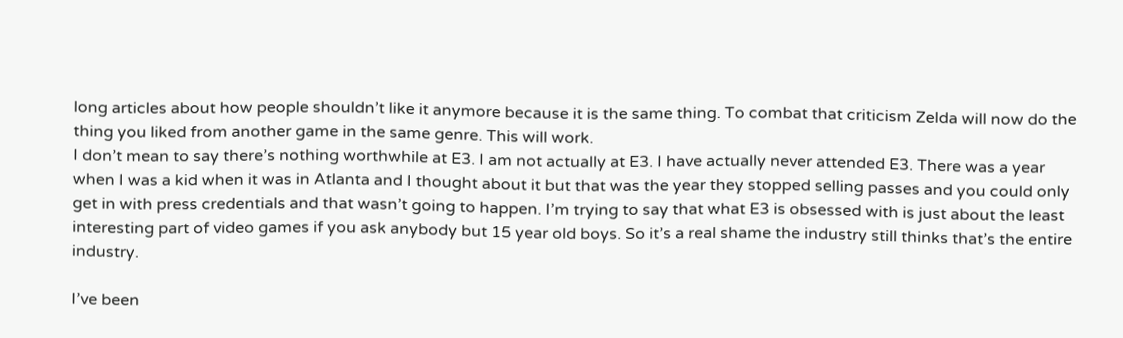long articles about how people shouldn’t like it anymore because it is the same thing. To combat that criticism Zelda will now do the thing you liked from another game in the same genre. This will work.
I don’t mean to say there’s nothing worthwhile at E3. I am not actually at E3. I have actually never attended E3. There was a year when I was a kid when it was in Atlanta and I thought about it but that was the year they stopped selling passes and you could only get in with press credentials and that wasn’t going to happen. I’m trying to say that what E3 is obsessed with is just about the least interesting part of video games if you ask anybody but 15 year old boys. So it’s a real shame the industry still thinks that’s the entire industry.

I’ve been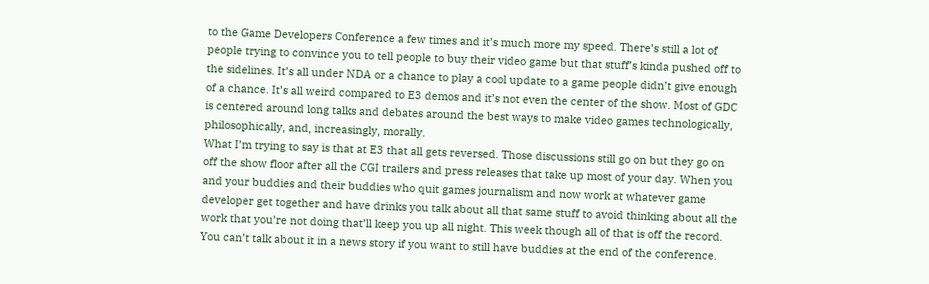to the Game Developers Conference a few times and it’s much more my speed. There’s still a lot of people trying to convince you to tell people to buy their video game but that stuff’s kinda pushed off to the sidelines. It’s all under NDA or a chance to play a cool update to a game people didn’t give enough of a chance. It’s all weird compared to E3 demos and it’s not even the center of the show. Most of GDC is centered around long talks and debates around the best ways to make video games technologically, philosophically, and, increasingly, morally.
What I’m trying to say is that at E3 that all gets reversed. Those discussions still go on but they go on off the show floor after all the CGI trailers and press releases that take up most of your day. When you and your buddies and their buddies who quit games journalism and now work at whatever game developer get together and have drinks you talk about all that same stuff to avoid thinking about all the work that you’re not doing that’ll keep you up all night. This week though all of that is off the record. You can’t talk about it in a news story if you want to still have buddies at the end of the conference.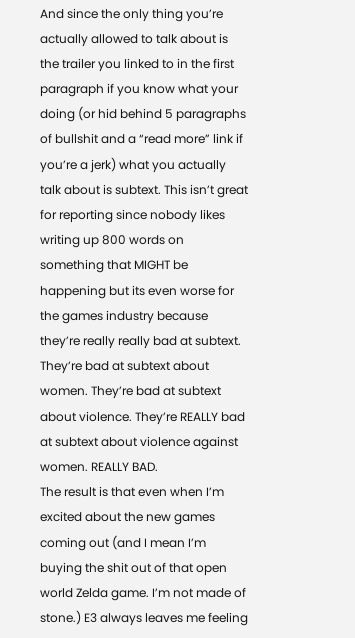And since the only thing you’re actually allowed to talk about is the trailer you linked to in the first paragraph if you know what your doing (or hid behind 5 paragraphs of bullshit and a “read more” link if you’re a jerk) what you actually talk about is subtext. This isn’t great for reporting since nobody likes writing up 800 words on something that MIGHT be happening but its even worse for the games industry because they’re really really bad at subtext. They’re bad at subtext about women. They’re bad at subtext about violence. They’re REALLY bad at subtext about violence against women. REALLY BAD.
The result is that even when I’m excited about the new games coming out (and I mean I’m buying the shit out of that open world Zelda game. I’m not made of stone.) E3 always leaves me feeling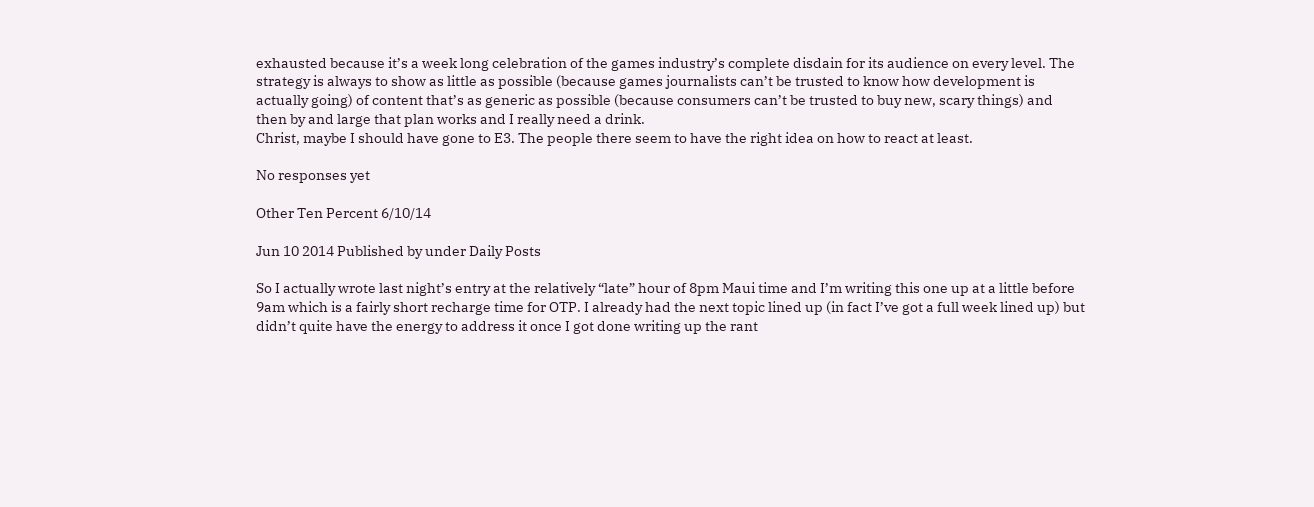exhausted because it’s a week long celebration of the games industry’s complete disdain for its audience on every level. The strategy is always to show as little as possible (because games journalists can’t be trusted to know how development is actually going) of content that’s as generic as possible (because consumers can’t be trusted to buy new, scary things) and then by and large that plan works and I really need a drink.
Christ, maybe I should have gone to E3. The people there seem to have the right idea on how to react at least.

No responses yet

Other Ten Percent 6/10/14

Jun 10 2014 Published by under Daily Posts

So I actually wrote last night’s entry at the relatively “late” hour of 8pm Maui time and I’m writing this one up at a little before 9am which is a fairly short recharge time for OTP. I already had the next topic lined up (in fact I’ve got a full week lined up) but didn’t quite have the energy to address it once I got done writing up the rant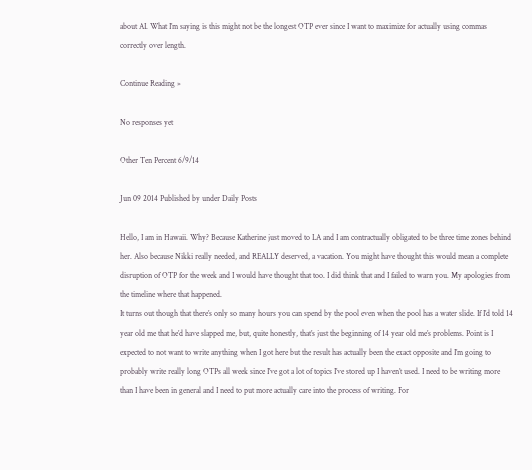about AI. What I’m saying is this might not be the longest OTP ever since I want to maximize for actually using commas correctly over length.

Continue Reading »

No responses yet

Other Ten Percent 6/9/14

Jun 09 2014 Published by under Daily Posts

Hello, I am in Hawaii. Why? Because Katherine just moved to LA and I am contractually obligated to be three time zones behind her. Also because Nikki really needed, and REALLY deserved, a vacation. You might have thought this would mean a complete disruption of OTP for the week and I would have thought that too. I did think that and I failed to warn you. My apologies from the timeline where that happened.
It turns out though that there’s only so many hours you can spend by the pool even when the pool has a water slide. If I’d told 14 year old me that he’d have slapped me, but, quite honestly, that’s just the beginning of 14 year old me’s problems. Point is I expected to not want to write anything when I got here but the result has actually been the exact opposite and I’m going to probably write really long OTPs all week since I’ve got a lot of topics I’ve stored up I haven’t used. I need to be writing more than I have been in general and I need to put more actually care into the process of writing. For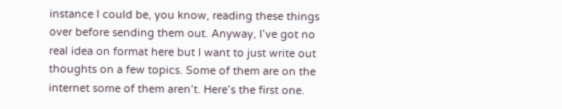instance I could be, you know, reading these things over before sending them out. Anyway, I’ve got no real idea on format here but I want to just write out thoughts on a few topics. Some of them are on the internet some of them aren’t. Here’s the first one.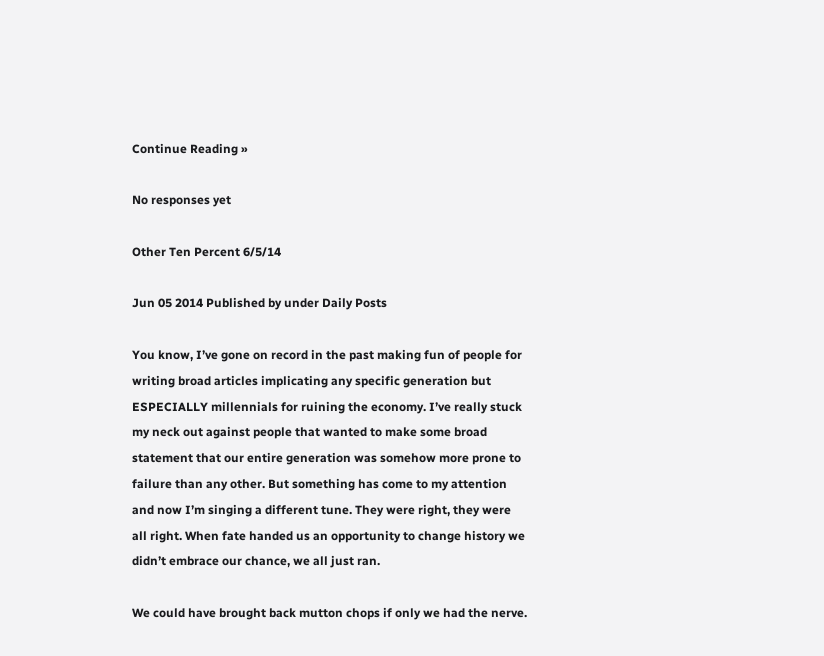Continue Reading »

No responses yet

Other Ten Percent 6/5/14

Jun 05 2014 Published by under Daily Posts

You know, I’ve gone on record in the past making fun of people for writing broad articles implicating any specific generation but ESPECIALLY millennials for ruining the economy. I’ve really stuck my neck out against people that wanted to make some broad statement that our entire generation was somehow more prone to failure than any other. But something has come to my attention and now I’m singing a different tune. They were right, they were all right. When fate handed us an opportunity to change history we didn’t embrace our chance, we all just ran.

We could have brought back mutton chops if only we had the nerve.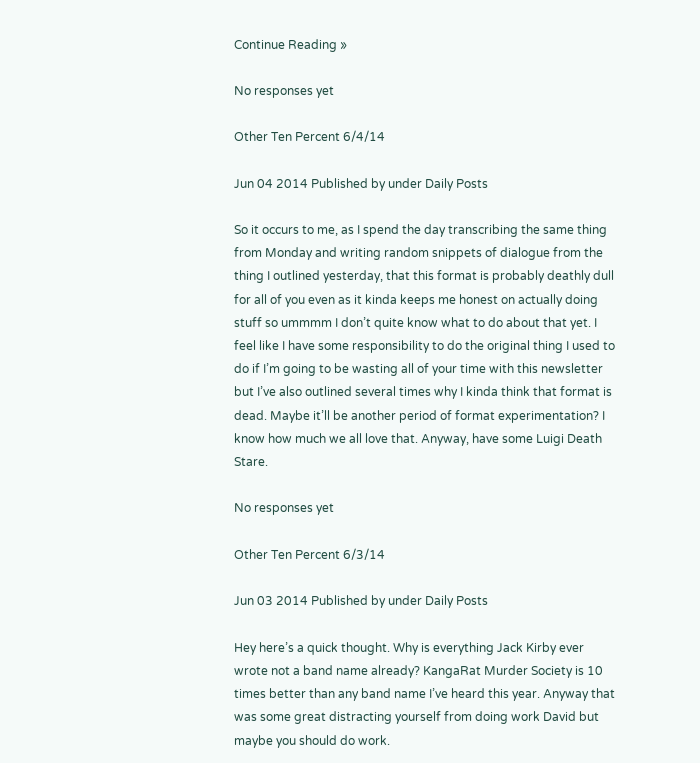Continue Reading »

No responses yet

Other Ten Percent 6/4/14

Jun 04 2014 Published by under Daily Posts

So it occurs to me, as I spend the day transcribing the same thing from Monday and writing random snippets of dialogue from the thing I outlined yesterday, that this format is probably deathly dull for all of you even as it kinda keeps me honest on actually doing stuff so ummmm I don’t quite know what to do about that yet. I feel like I have some responsibility to do the original thing I used to do if I’m going to be wasting all of your time with this newsletter but I’ve also outlined several times why I kinda think that format is dead. Maybe it’ll be another period of format experimentation? I know how much we all love that. Anyway, have some Luigi Death Stare.

No responses yet

Other Ten Percent 6/3/14

Jun 03 2014 Published by under Daily Posts

Hey here’s a quick thought. Why is everything Jack Kirby ever wrote not a band name already? KangaRat Murder Society is 10 times better than any band name I’ve heard this year. Anyway that was some great distracting yourself from doing work David but maybe you should do work.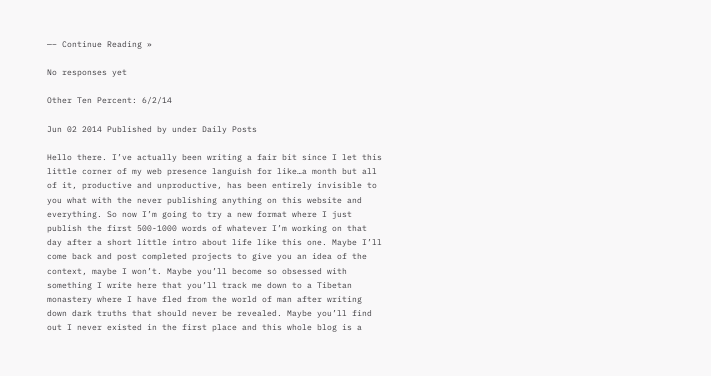—– Continue Reading »

No responses yet

Other Ten Percent: 6/2/14

Jun 02 2014 Published by under Daily Posts

Hello there. I’ve actually been writing a fair bit since I let this little corner of my web presence languish for like…a month but all of it, productive and unproductive, has been entirely invisible to you what with the never publishing anything on this website and everything. So now I’m going to try a new format where I just publish the first 500-1000 words of whatever I’m working on that day after a short little intro about life like this one. Maybe I’ll come back and post completed projects to give you an idea of the context, maybe I won’t. Maybe you’ll become so obsessed with something I write here that you’ll track me down to a Tibetan monastery where I have fled from the world of man after writing down dark truths that should never be revealed. Maybe you’ll find out I never existed in the first place and this whole blog is a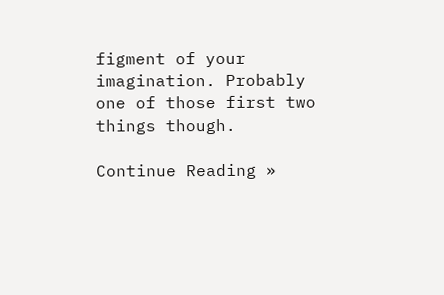figment of your imagination. Probably one of those first two things though.

Continue Reading »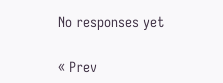No responses yet

« Prev